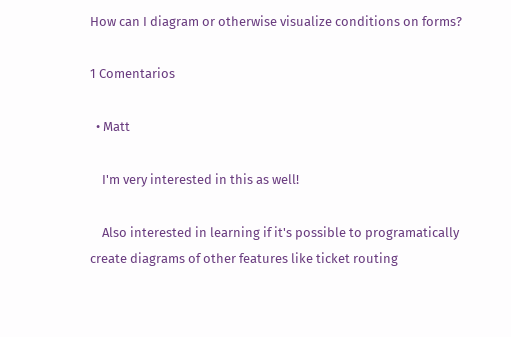How can I diagram or otherwise visualize conditions on forms?

1 Comentarios

  • Matt

    I'm very interested in this as well!

    Also interested in learning if it's possible to programatically create diagrams of other features like ticket routing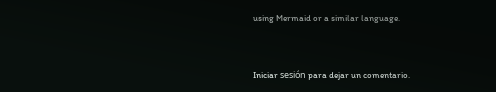using Mermaid or a similar language.


Iniciar sesión para dejar un comentario.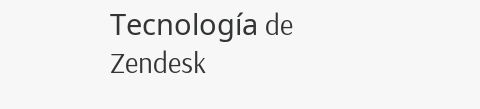Tecnología de Zendesk